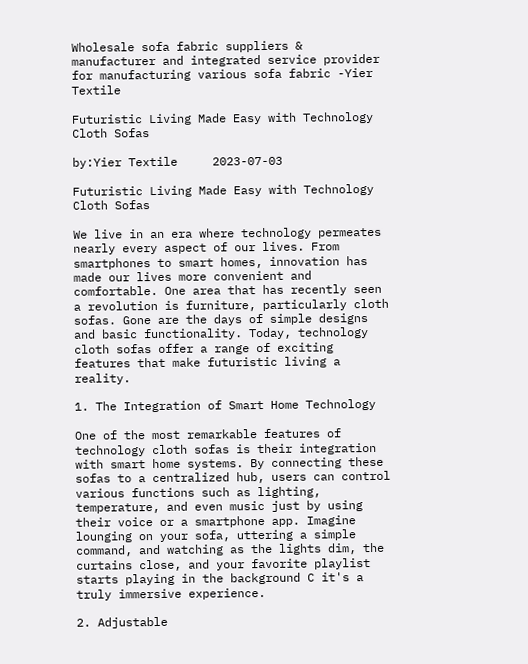Wholesale sofa fabric suppliers & manufacturer and integrated service provider for manufacturing various sofa fabric -Yier Textile

Futuristic Living Made Easy with Technology Cloth Sofas

by:Yier Textile     2023-07-03

Futuristic Living Made Easy with Technology Cloth Sofas

We live in an era where technology permeates nearly every aspect of our lives. From smartphones to smart homes, innovation has made our lives more convenient and comfortable. One area that has recently seen a revolution is furniture, particularly cloth sofas. Gone are the days of simple designs and basic functionality. Today, technology cloth sofas offer a range of exciting features that make futuristic living a reality.

1. The Integration of Smart Home Technology

One of the most remarkable features of technology cloth sofas is their integration with smart home systems. By connecting these sofas to a centralized hub, users can control various functions such as lighting, temperature, and even music just by using their voice or a smartphone app. Imagine lounging on your sofa, uttering a simple command, and watching as the lights dim, the curtains close, and your favorite playlist starts playing in the background C it's a truly immersive experience.

2. Adjustable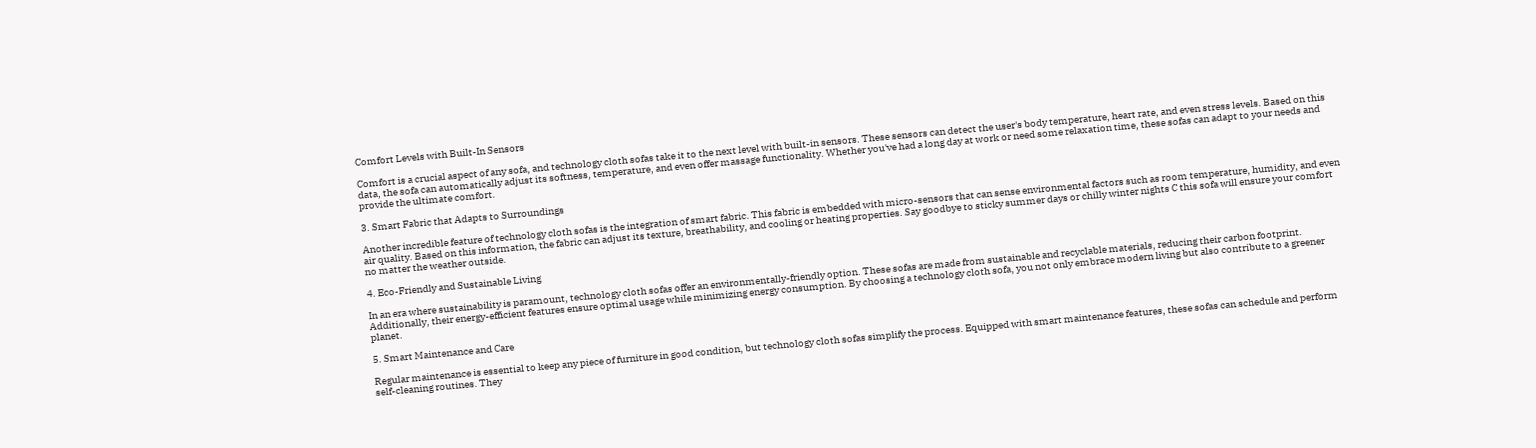Comfort Levels with Built-In Sensors

Comfort is a crucial aspect of any sofa, and technology cloth sofas take it to the next level with built-in sensors. These sensors can detect the user's body temperature, heart rate, and even stress levels. Based on this data, the sofa can automatically adjust its softness, temperature, and even offer massage functionality. Whether you've had a long day at work or need some relaxation time, these sofas can adapt to your needs and provide the ultimate comfort.

3. Smart Fabric that Adapts to Surroundings

Another incredible feature of technology cloth sofas is the integration of smart fabric. This fabric is embedded with micro-sensors that can sense environmental factors such as room temperature, humidity, and even air quality. Based on this information, the fabric can adjust its texture, breathability, and cooling or heating properties. Say goodbye to sticky summer days or chilly winter nights C this sofa will ensure your comfort no matter the weather outside.

4. Eco-Friendly and Sustainable Living

In an era where sustainability is paramount, technology cloth sofas offer an environmentally-friendly option. These sofas are made from sustainable and recyclable materials, reducing their carbon footprint. Additionally, their energy-efficient features ensure optimal usage while minimizing energy consumption. By choosing a technology cloth sofa, you not only embrace modern living but also contribute to a greener planet.

5. Smart Maintenance and Care

Regular maintenance is essential to keep any piece of furniture in good condition, but technology cloth sofas simplify the process. Equipped with smart maintenance features, these sofas can schedule and perform self-cleaning routines. They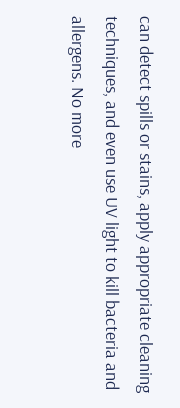can detect spills or stains, apply appropriate cleaning techniques, and even use UV light to kill bacteria and allergens. No more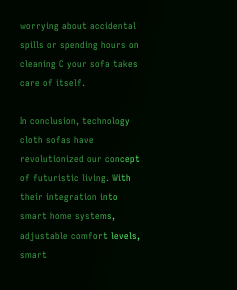worrying about accidental spills or spending hours on cleaning C your sofa takes care of itself.

In conclusion, technology cloth sofas have revolutionized our concept of futuristic living. With their integration into smart home systems, adjustable comfort levels, smart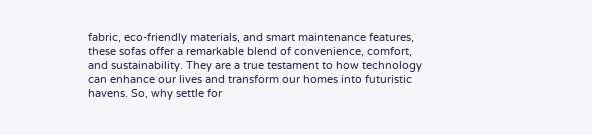fabric, eco-friendly materials, and smart maintenance features, these sofas offer a remarkable blend of convenience, comfort, and sustainability. They are a true testament to how technology can enhance our lives and transform our homes into futuristic havens. So, why settle for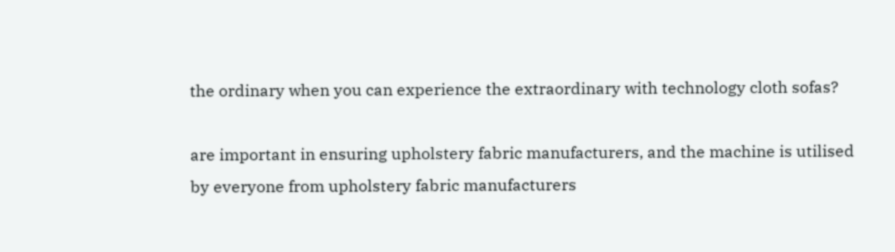the ordinary when you can experience the extraordinary with technology cloth sofas?

are important in ensuring upholstery fabric manufacturers, and the machine is utilised by everyone from upholstery fabric manufacturers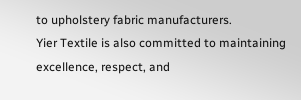to upholstery fabric manufacturers.
Yier Textile is also committed to maintaining excellence, respect, and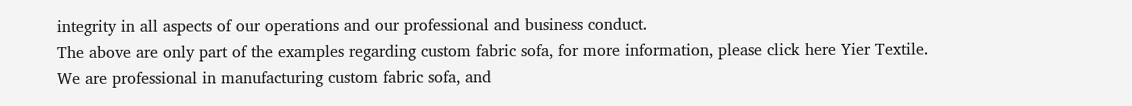integrity in all aspects of our operations and our professional and business conduct.
The above are only part of the examples regarding custom fabric sofa, for more information, please click here Yier Textile.
We are professional in manufacturing custom fabric sofa, and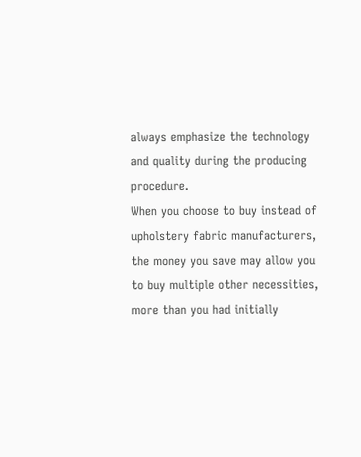always emphasize the technology and quality during the producing procedure.
When you choose to buy instead of upholstery fabric manufacturers, the money you save may allow you to buy multiple other necessities, more than you had initially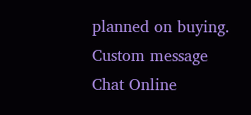planned on buying.
Custom message
Chat Online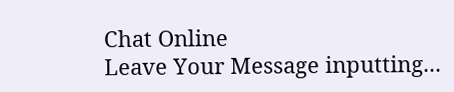Chat Online
Leave Your Message inputting...